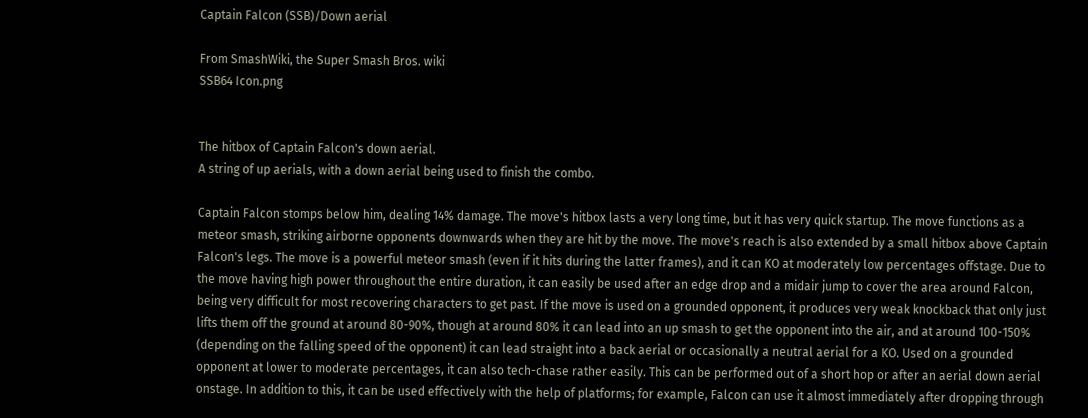Captain Falcon (SSB)/Down aerial

From SmashWiki, the Super Smash Bros. wiki
SSB64 Icon.png


The hitbox of Captain Falcon's down aerial.
A string of up aerials, with a down aerial being used to finish the combo.

Captain Falcon stomps below him, dealing 14% damage. The move's hitbox lasts a very long time, but it has very quick startup. The move functions as a meteor smash, striking airborne opponents downwards when they are hit by the move. The move's reach is also extended by a small hitbox above Captain Falcon's legs. The move is a powerful meteor smash (even if it hits during the latter frames), and it can KO at moderately low percentages offstage. Due to the move having high power throughout the entire duration, it can easily be used after an edge drop and a midair jump to cover the area around Falcon, being very difficult for most recovering characters to get past. If the move is used on a grounded opponent, it produces very weak knockback that only just lifts them off the ground at around 80-90%, though at around 80% it can lead into an up smash to get the opponent into the air, and at around 100-150% (depending on the falling speed of the opponent) it can lead straight into a back aerial or occasionally a neutral aerial for a KO. Used on a grounded opponent at lower to moderate percentages, it can also tech-chase rather easily. This can be performed out of a short hop or after an aerial down aerial onstage. In addition to this, it can be used effectively with the help of platforms; for example, Falcon can use it almost immediately after dropping through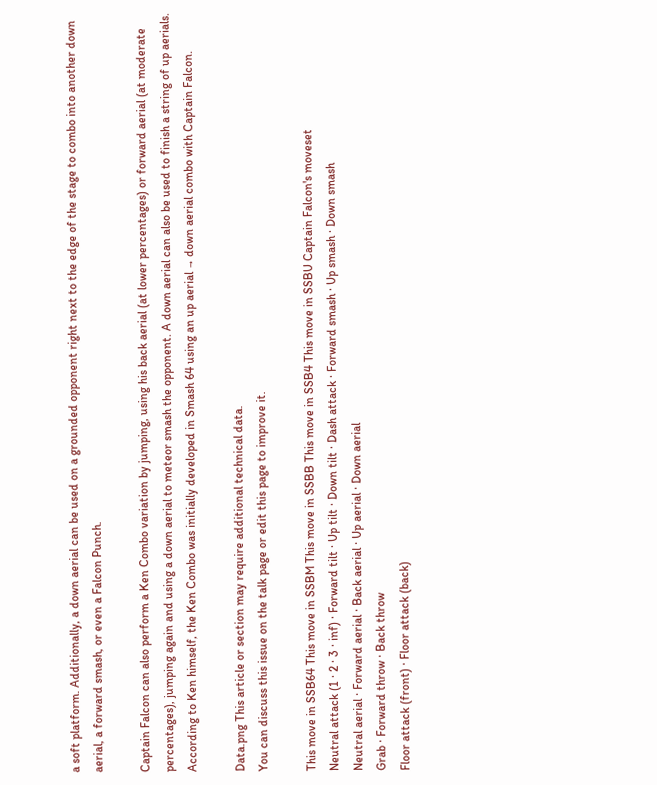a soft platform. Additionally, a down aerial can be used on a grounded opponent right next to the edge of the stage to combo into another down aerial, a forward smash, or even a Falcon Punch.

Captain Falcon can also perform a Ken Combo variation by jumping, using his back aerial (at lower percentages) or forward aerial (at moderate percentages), jumping again and using a down aerial to meteor smash the opponent. A down aerial can also be used to finish a string of up aerials. According to Ken himself, the Ken Combo was initially developed in Smash 64 using an up aerial → down aerial combo with Captain Falcon.

Data.png This article or section may require additional technical data.
You can discuss this issue on the talk page or edit this page to improve it.

This move in SSB64 This move in SSBM This move in SSBB This move in SSB4 This move in SSBU Captain Falcon's moveset
Neutral attack (1 · 2 · 3 · inf) · Forward tilt · Up tilt · Down tilt · Dash attack · Forward smash · Up smash · Down smash
Neutral aerial · Forward aerial · Back aerial · Up aerial · Down aerial
Grab · Forward throw · Back throw
Floor attack (front) · Floor attack (back)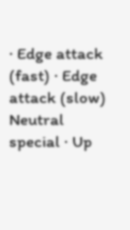· Edge attack (fast) · Edge attack (slow)
Neutral special · Up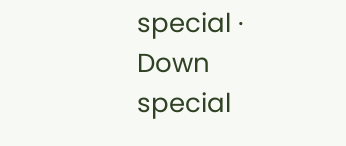special · Down special